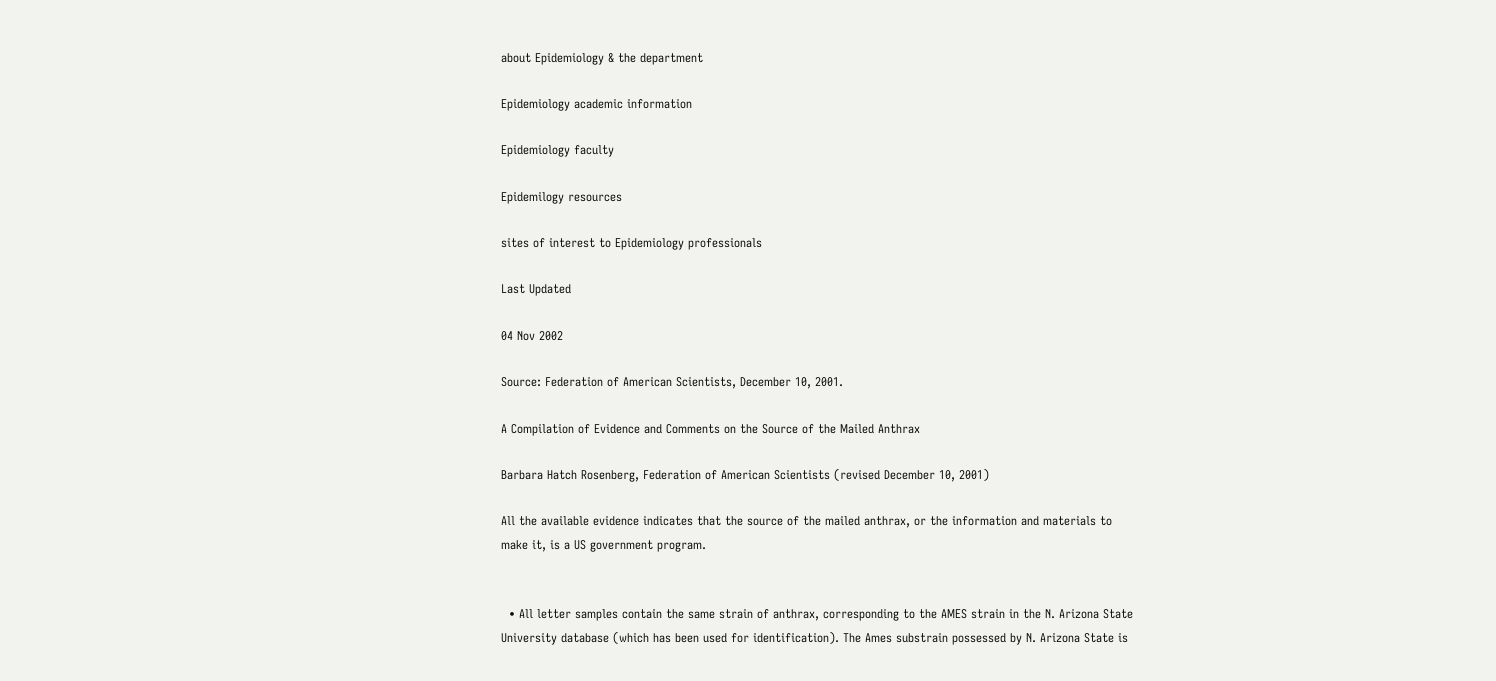about Epidemiology & the department

Epidemiology academic information

Epidemiology faculty

Epidemilogy resources

sites of interest to Epidemiology professionals

Last Updated

04 Nov 2002

Source: Federation of American Scientists, December 10, 2001.

A Compilation of Evidence and Comments on the Source of the Mailed Anthrax

Barbara Hatch Rosenberg, Federation of American Scientists (revised December 10, 2001)

All the available evidence indicates that the source of the mailed anthrax, or the information and materials to make it, is a US government program.


  • All letter samples contain the same strain of anthrax, corresponding to the AMES strain in the N. Arizona State University database (which has been used for identification). The Ames substrain possessed by N. Arizona State is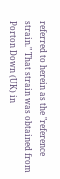referred to herein as the "reference strain." That strain was obtained from Porton Down (UK) in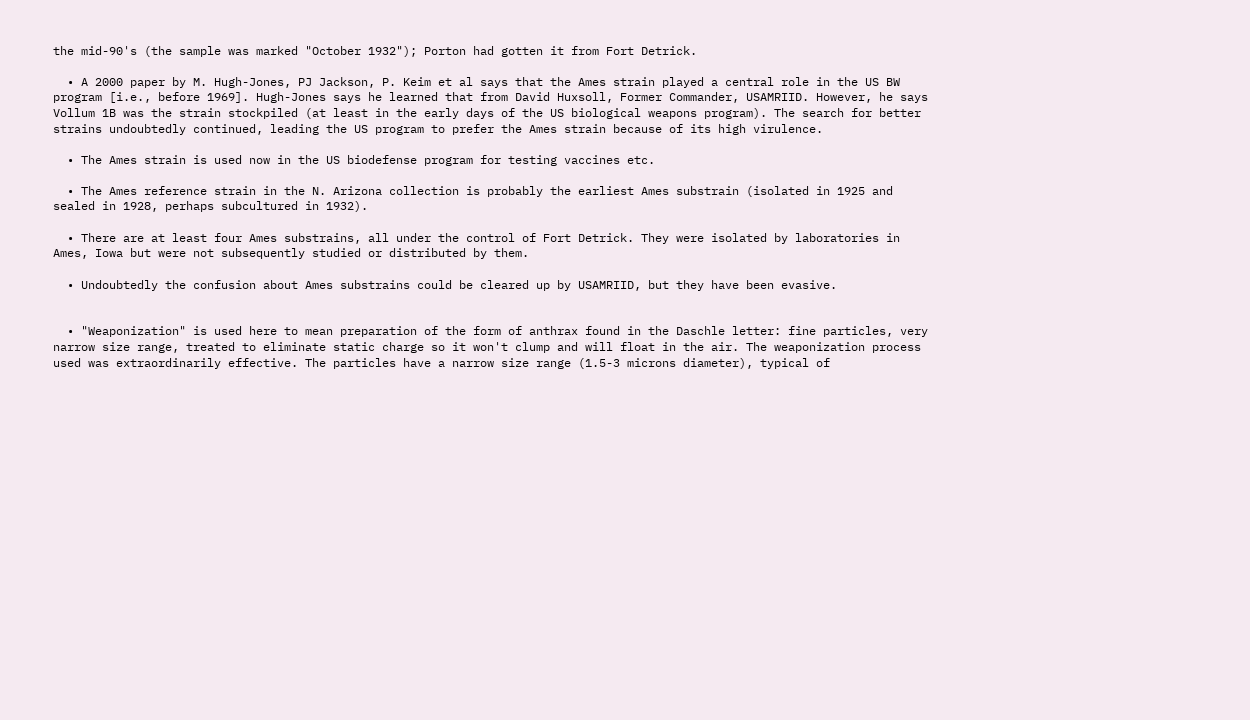the mid-90's (the sample was marked "October 1932"); Porton had gotten it from Fort Detrick.

  • A 2000 paper by M. Hugh-Jones, PJ Jackson, P. Keim et al says that the Ames strain played a central role in the US BW program [i.e., before 1969]. Hugh-Jones says he learned that from David Huxsoll, Former Commander, USAMRIID. However, he says Vollum 1B was the strain stockpiled (at least in the early days of the US biological weapons program). The search for better strains undoubtedly continued, leading the US program to prefer the Ames strain because of its high virulence.

  • The Ames strain is used now in the US biodefense program for testing vaccines etc.

  • The Ames reference strain in the N. Arizona collection is probably the earliest Ames substrain (isolated in 1925 and sealed in 1928, perhaps subcultured in 1932).

  • There are at least four Ames substrains, all under the control of Fort Detrick. They were isolated by laboratories in Ames, Iowa but were not subsequently studied or distributed by them.

  • Undoubtedly the confusion about Ames substrains could be cleared up by USAMRIID, but they have been evasive.


  • "Weaponization" is used here to mean preparation of the form of anthrax found in the Daschle letter: fine particles, very narrow size range, treated to eliminate static charge so it won't clump and will float in the air. The weaponization process used was extraordinarily effective. The particles have a narrow size range (1.5-3 microns diameter), typical of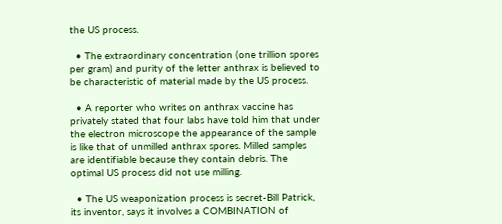the US process.

  • The extraordinary concentration (one trillion spores per gram) and purity of the letter anthrax is believed to be characteristic of material made by the US process.

  • A reporter who writes on anthrax vaccine has privately stated that four labs have told him that under the electron microscope the appearance of the sample is like that of unmilled anthrax spores. Milled samples are identifiable because they contain debris. The optimal US process did not use milling.

  • The US weaponization process is secret-Bill Patrick, its inventor, says it involves a COMBINATION of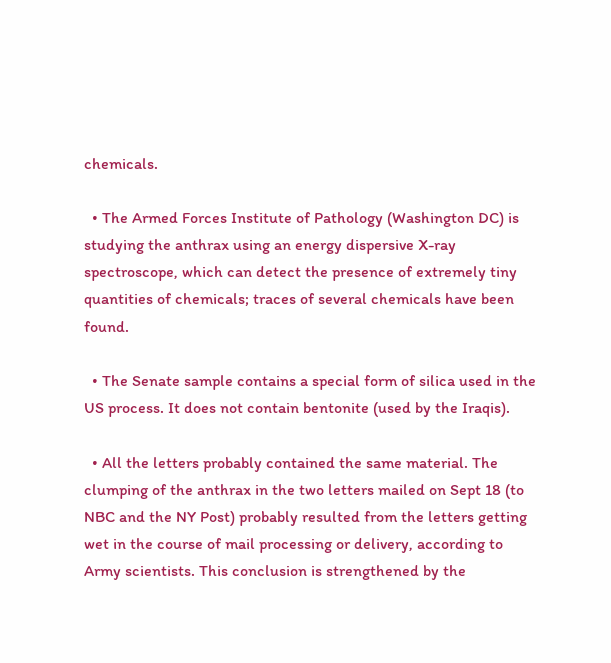chemicals.

  • The Armed Forces Institute of Pathology (Washington DC) is studying the anthrax using an energy dispersive X-ray spectroscope, which can detect the presence of extremely tiny quantities of chemicals; traces of several chemicals have been found.

  • The Senate sample contains a special form of silica used in the US process. It does not contain bentonite (used by the Iraqis).

  • All the letters probably contained the same material. The clumping of the anthrax in the two letters mailed on Sept 18 (to NBC and the NY Post) probably resulted from the letters getting wet in the course of mail processing or delivery, according to Army scientists. This conclusion is strengthened by the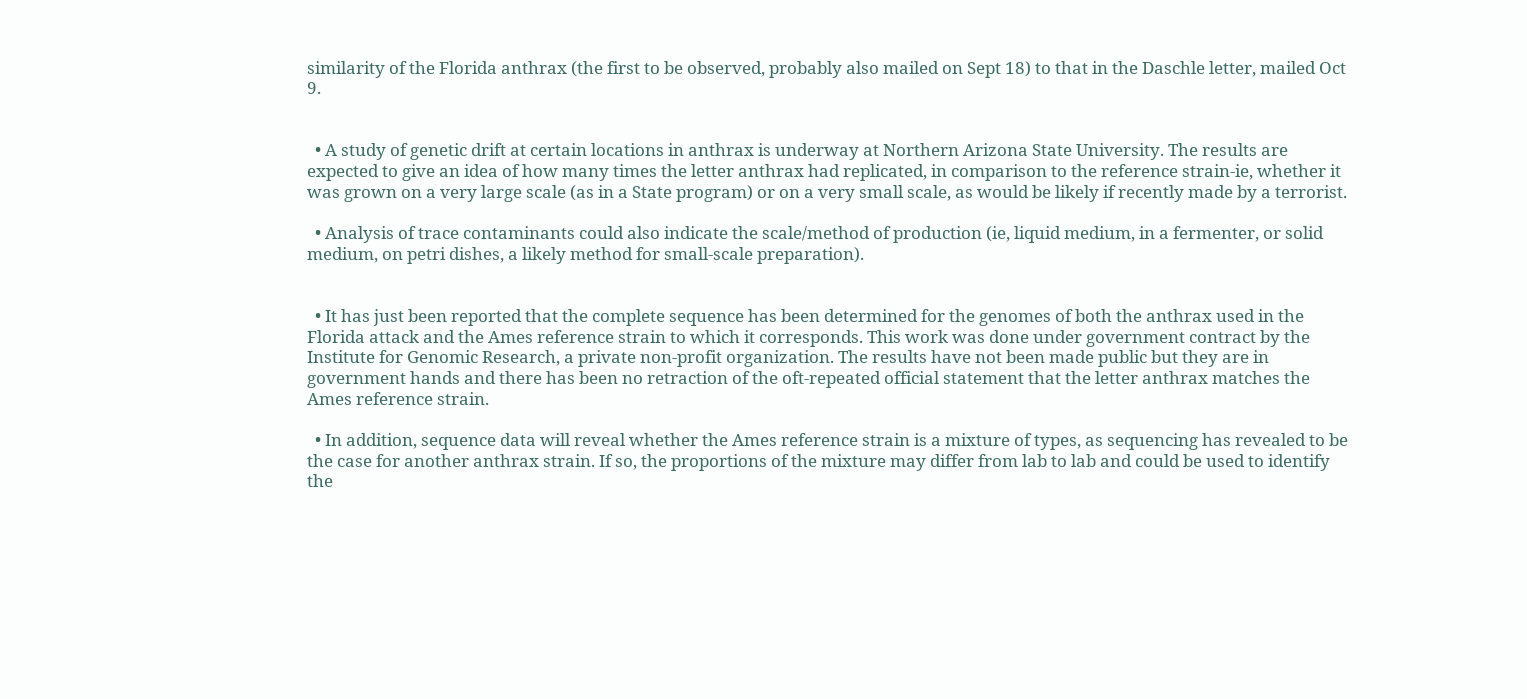similarity of the Florida anthrax (the first to be observed, probably also mailed on Sept 18) to that in the Daschle letter, mailed Oct 9.


  • A study of genetic drift at certain locations in anthrax is underway at Northern Arizona State University. The results are expected to give an idea of how many times the letter anthrax had replicated, in comparison to the reference strain-ie, whether it was grown on a very large scale (as in a State program) or on a very small scale, as would be likely if recently made by a terrorist.

  • Analysis of trace contaminants could also indicate the scale/method of production (ie, liquid medium, in a fermenter, or solid medium, on petri dishes, a likely method for small-scale preparation).


  • It has just been reported that the complete sequence has been determined for the genomes of both the anthrax used in the Florida attack and the Ames reference strain to which it corresponds. This work was done under government contract by the Institute for Genomic Research, a private non-profit organization. The results have not been made public but they are in government hands and there has been no retraction of the oft-repeated official statement that the letter anthrax matches the Ames reference strain.

  • In addition, sequence data will reveal whether the Ames reference strain is a mixture of types, as sequencing has revealed to be the case for another anthrax strain. If so, the proportions of the mixture may differ from lab to lab and could be used to identify the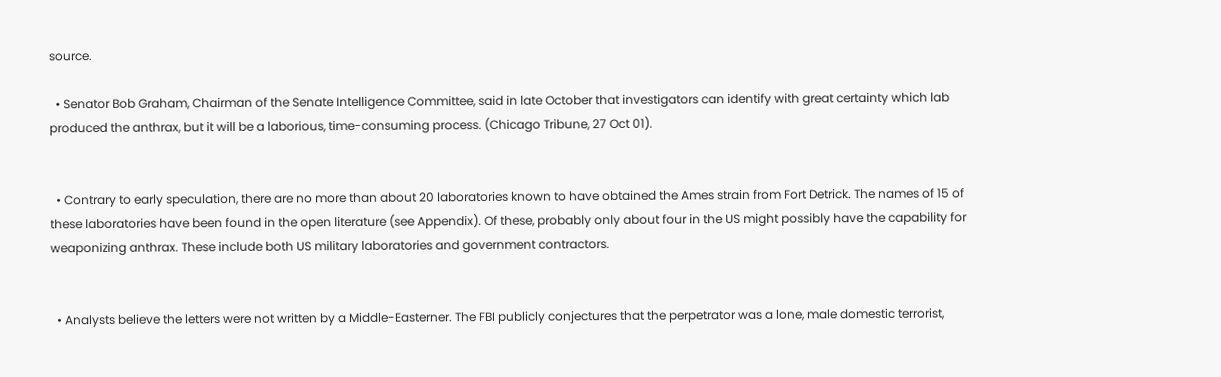source.

  • Senator Bob Graham, Chairman of the Senate Intelligence Committee, said in late October that investigators can identify with great certainty which lab produced the anthrax, but it will be a laborious, time-consuming process. (Chicago Tribune, 27 Oct 01).


  • Contrary to early speculation, there are no more than about 20 laboratories known to have obtained the Ames strain from Fort Detrick. The names of 15 of these laboratories have been found in the open literature (see Appendix). Of these, probably only about four in the US might possibly have the capability for weaponizing anthrax. These include both US military laboratories and government contractors.


  • Analysts believe the letters were not written by a Middle-Easterner. The FBI publicly conjectures that the perpetrator was a lone, male domestic terrorist,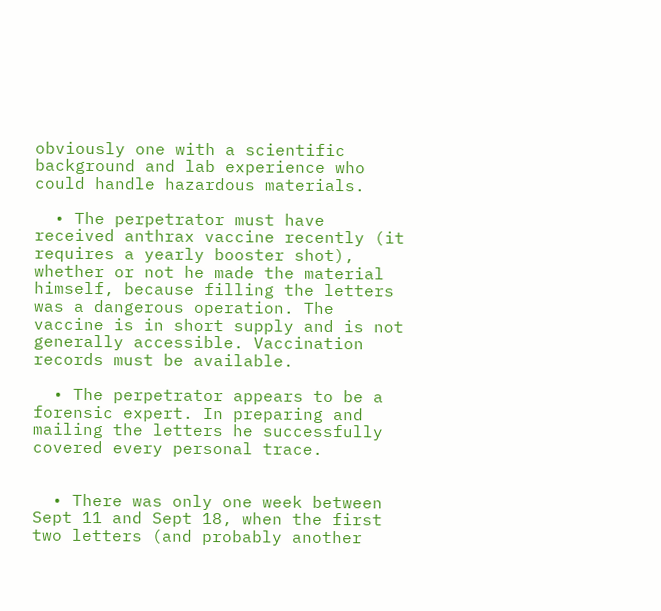obviously one with a scientific background and lab experience who could handle hazardous materials.

  • The perpetrator must have received anthrax vaccine recently (it requires a yearly booster shot), whether or not he made the material himself, because filling the letters was a dangerous operation. The vaccine is in short supply and is not generally accessible. Vaccination records must be available.

  • The perpetrator appears to be a forensic expert. In preparing and mailing the letters he successfully covered every personal trace.


  • There was only one week between Sept 11 and Sept 18, when the first two letters (and probably another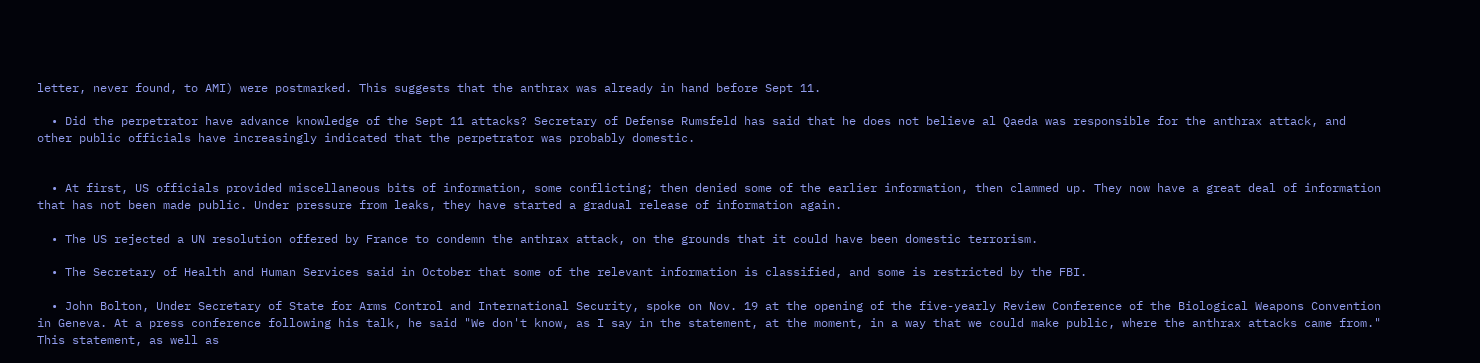letter, never found, to AMI) were postmarked. This suggests that the anthrax was already in hand before Sept 11.

  • Did the perpetrator have advance knowledge of the Sept 11 attacks? Secretary of Defense Rumsfeld has said that he does not believe al Qaeda was responsible for the anthrax attack, and other public officials have increasingly indicated that the perpetrator was probably domestic.


  • At first, US officials provided miscellaneous bits of information, some conflicting; then denied some of the earlier information, then clammed up. They now have a great deal of information that has not been made public. Under pressure from leaks, they have started a gradual release of information again.

  • The US rejected a UN resolution offered by France to condemn the anthrax attack, on the grounds that it could have been domestic terrorism.

  • The Secretary of Health and Human Services said in October that some of the relevant information is classified, and some is restricted by the FBI.

  • John Bolton, Under Secretary of State for Arms Control and International Security, spoke on Nov. 19 at the opening of the five-yearly Review Conference of the Biological Weapons Convention in Geneva. At a press conference following his talk, he said "We don't know, as I say in the statement, at the moment, in a way that we could make public, where the anthrax attacks came from." This statement, as well as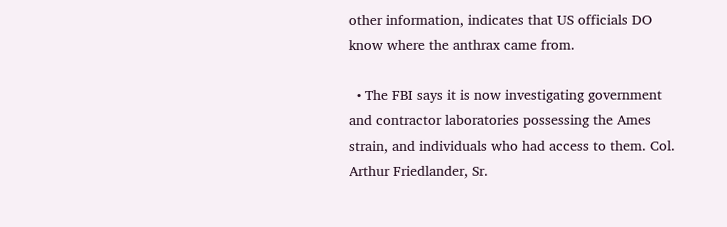other information, indicates that US officials DO know where the anthrax came from.

  • The FBI says it is now investigating government and contractor laboratories possessing the Ames strain, and individuals who had access to them. Col. Arthur Friedlander, Sr.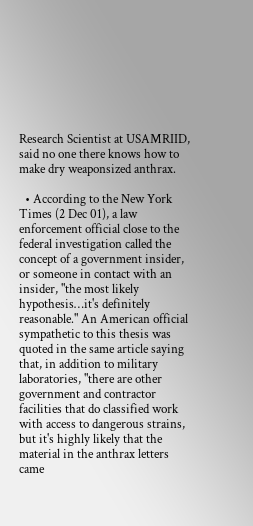Research Scientist at USAMRIID, said no one there knows how to make dry weaponsized anthrax.

  • According to the New York Times (2 Dec 01), a law enforcement official close to the federal investigation called the concept of a government insider, or someone in contact with an insider, "the most likely hypothesis…it's definitely reasonable." An American official sympathetic to this thesis was quoted in the same article saying that, in addition to military laboratories, "there are other government and contractor facilities that do classified work with access to dangerous strains, but it's highly likely that the material in the anthrax letters came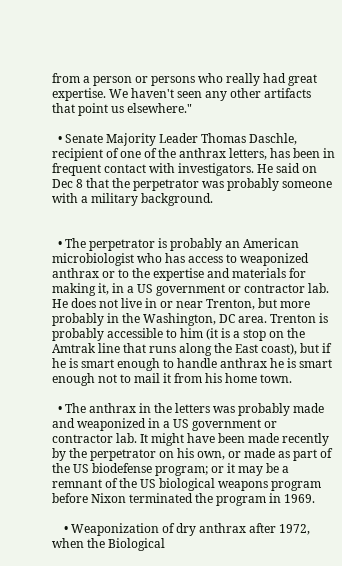from a person or persons who really had great expertise. We haven't seen any other artifacts that point us elsewhere."

  • Senate Majority Leader Thomas Daschle, recipient of one of the anthrax letters, has been in frequent contact with investigators. He said on Dec 8 that the perpetrator was probably someone with a military background.


  • The perpetrator is probably an American microbiologist who has access to weaponized anthrax or to the expertise and materials for making it, in a US government or contractor lab. He does not live in or near Trenton, but more probably in the Washington, DC area. Trenton is probably accessible to him (it is a stop on the Amtrak line that runs along the East coast), but if he is smart enough to handle anthrax he is smart enough not to mail it from his home town.

  • The anthrax in the letters was probably made and weaponized in a US government or contractor lab. It might have been made recently by the perpetrator on his own, or made as part of the US biodefense program; or it may be a remnant of the US biological weapons program before Nixon terminated the program in 1969.

    • Weaponization of dry anthrax after 1972, when the Biological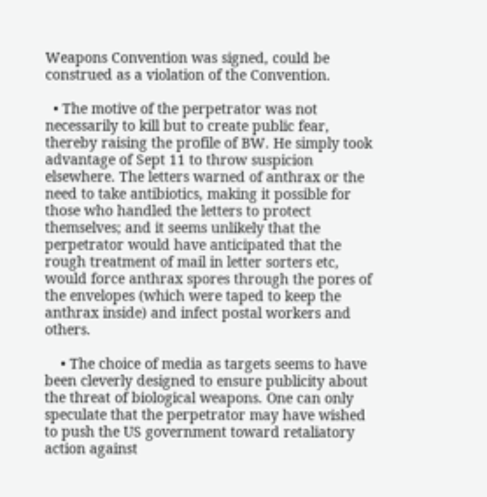Weapons Convention was signed, could be construed as a violation of the Convention.

  • The motive of the perpetrator was not necessarily to kill but to create public fear, thereby raising the profile of BW. He simply took advantage of Sept 11 to throw suspicion elsewhere. The letters warned of anthrax or the need to take antibiotics, making it possible for those who handled the letters to protect themselves; and it seems unlikely that the perpetrator would have anticipated that the rough treatment of mail in letter sorters etc, would force anthrax spores through the pores of the envelopes (which were taped to keep the anthrax inside) and infect postal workers and others.

    • The choice of media as targets seems to have been cleverly designed to ensure publicity about the threat of biological weapons. One can only speculate that the perpetrator may have wished to push the US government toward retaliatory action against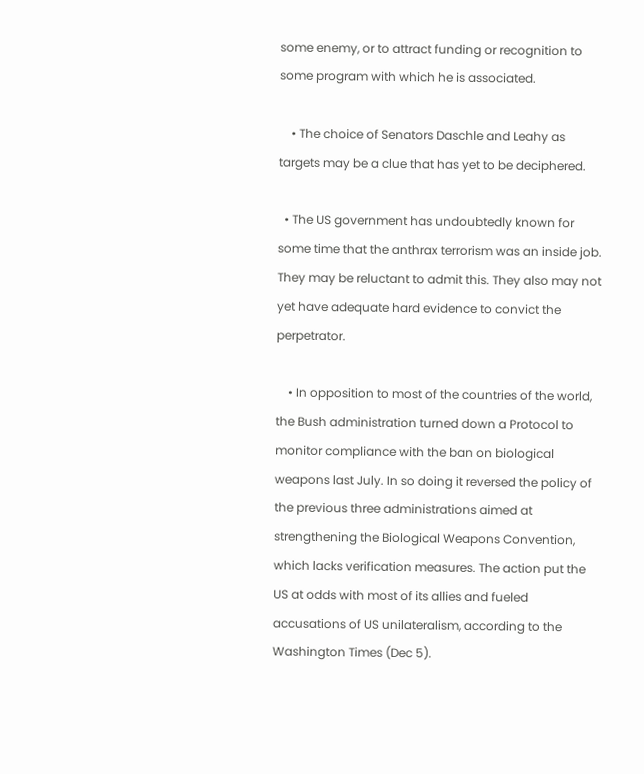some enemy, or to attract funding or recognition to some program with which he is associated.

    • The choice of Senators Daschle and Leahy as targets may be a clue that has yet to be deciphered.

  • The US government has undoubtedly known for some time that the anthrax terrorism was an inside job. They may be reluctant to admit this. They also may not yet have adequate hard evidence to convict the perpetrator.

    • In opposition to most of the countries of the world, the Bush administration turned down a Protocol to monitor compliance with the ban on biological weapons last July. In so doing it reversed the policy of the previous three administrations aimed at strengthening the Biological Weapons Convention, which lacks verification measures. The action put the US at odds with most of its allies and fueled accusations of US unilateralism, according to the Washington Times (Dec 5).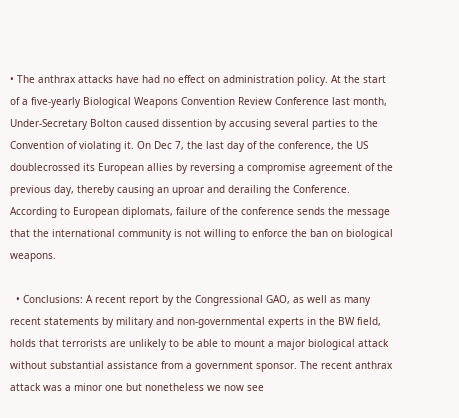• The anthrax attacks have had no effect on administration policy. At the start of a five-yearly Biological Weapons Convention Review Conference last month, Under-Secretary Bolton caused dissention by accusing several parties to the Convention of violating it. On Dec 7, the last day of the conference, the US doublecrossed its European allies by reversing a compromise agreement of the previous day, thereby causing an uproar and derailing the Conference. According to European diplomats, failure of the conference sends the message that the international community is not willing to enforce the ban on biological weapons.

  • Conclusions: A recent report by the Congressional GAO, as well as many recent statements by military and non-governmental experts in the BW field, holds that terrorists are unlikely to be able to mount a major biological attack without substantial assistance from a government sponsor. The recent anthrax attack was a minor one but nonetheless we now see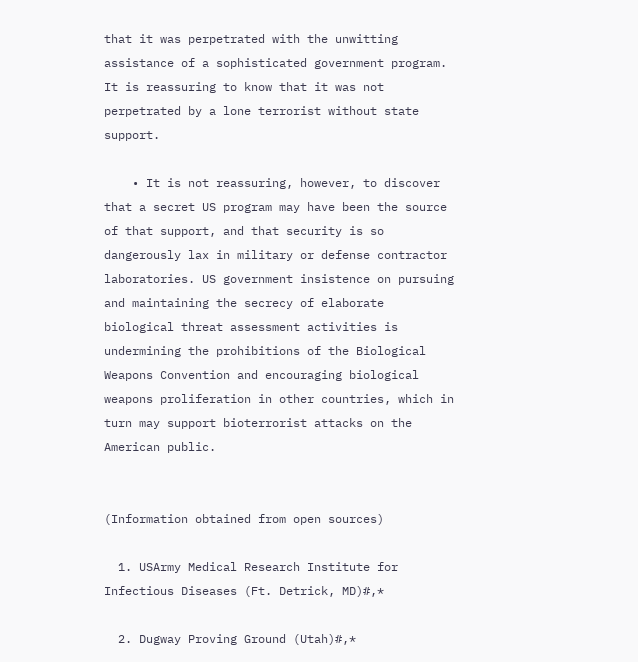that it was perpetrated with the unwitting assistance of a sophisticated government program. It is reassuring to know that it was not perpetrated by a lone terrorist without state support.

    • It is not reassuring, however, to discover that a secret US program may have been the source of that support, and that security is so dangerously lax in military or defense contractor laboratories. US government insistence on pursuing and maintaining the secrecy of elaborate biological threat assessment activities is undermining the prohibitions of the Biological Weapons Convention and encouraging biological weapons proliferation in other countries, which in turn may support bioterrorist attacks on the American public.


(Information obtained from open sources)

  1. USArmy Medical Research Institute for Infectious Diseases (Ft. Detrick, MD)#,*

  2. Dugway Proving Ground (Utah)#,*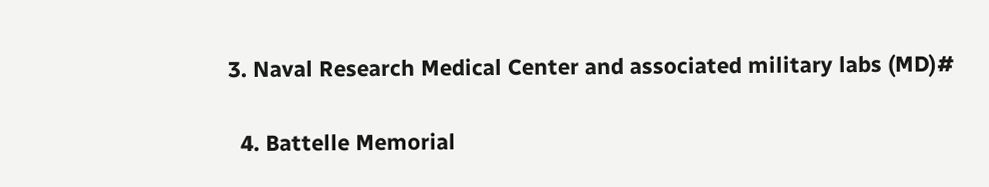3. Naval Research Medical Center and associated military labs (MD)#

  4. Battelle Memorial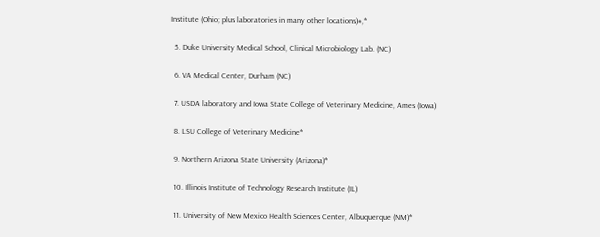Institute (Ohio; plus laboratories in many other locations)#,*

  5. Duke University Medical School, Clinical Microbiology Lab. (NC)

  6. VA Medical Center, Durham (NC)

  7. USDA laboratory and Iowa State College of Veterinary Medicine, Ames (Iowa)

  8. LSU College of Veterinary Medicine*

  9. Northern Arizona State University (Arizona)*

  10. Illinois Institute of Technology Research Institute (IL)

  11. University of New Mexico Health Sciences Center, Albuquerque (NM)*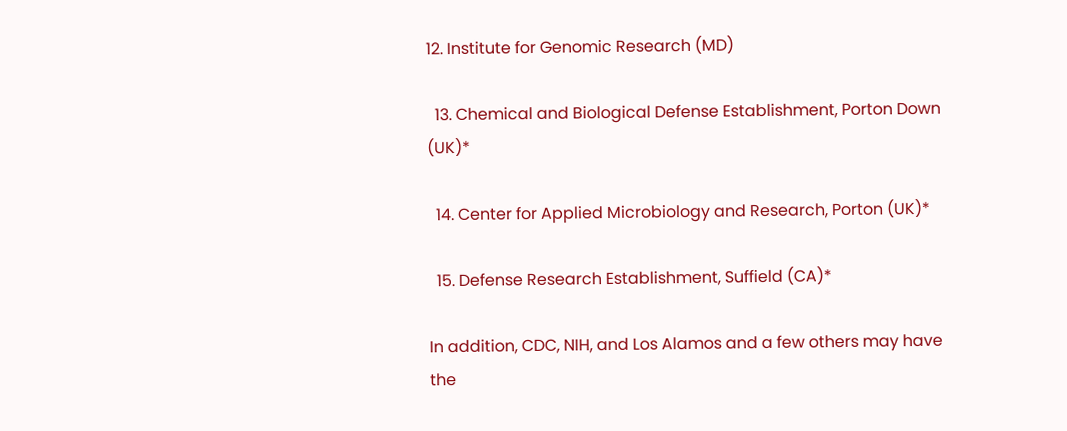12. Institute for Genomic Research (MD)

  13. Chemical and Biological Defense Establishment, Porton Down (UK)*

  14. Center for Applied Microbiology and Research, Porton (UK)*

  15. Defense Research Establishment, Suffield (CA)*

In addition, CDC, NIH, and Los Alamos and a few others may have the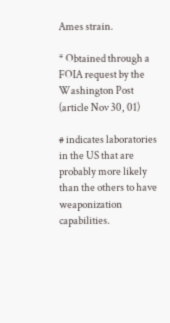Ames strain.

* Obtained through a FOIA request by the Washington Post (article Nov 30, 01)

# indicates laboratories in the US that are probably more likely than the others to have weaponization capabilities.